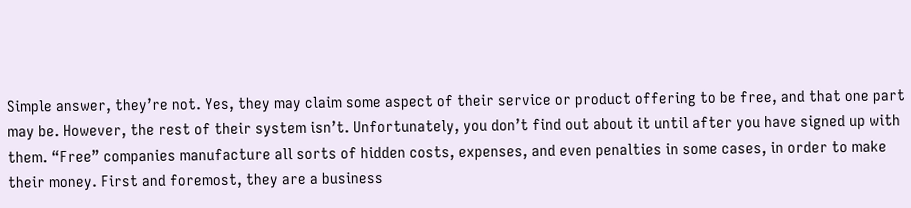Simple answer, they’re not. Yes, they may claim some aspect of their service or product offering to be free, and that one part may be. However, the rest of their system isn’t. Unfortunately, you don’t find out about it until after you have signed up with them. “Free” companies manufacture all sorts of hidden costs, expenses, and even penalties in some cases, in order to make their money. First and foremost, they are a business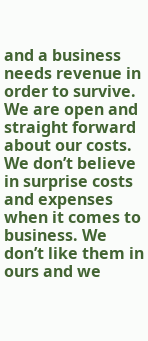and a business needs revenue in order to survive. We are open and straight forward about our costs. We don’t believe in surprise costs and expenses when it comes to business. We don’t like them in ours and we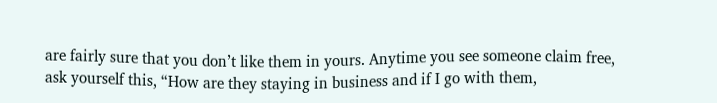are fairly sure that you don’t like them in yours. Anytime you see someone claim free, ask yourself this, “How are they staying in business and if I go with them,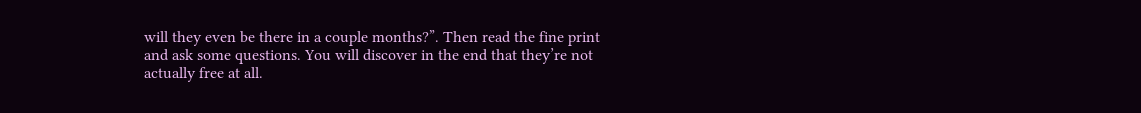will they even be there in a couple months?”. Then read the fine print and ask some questions. You will discover in the end that they’re not actually free at all.